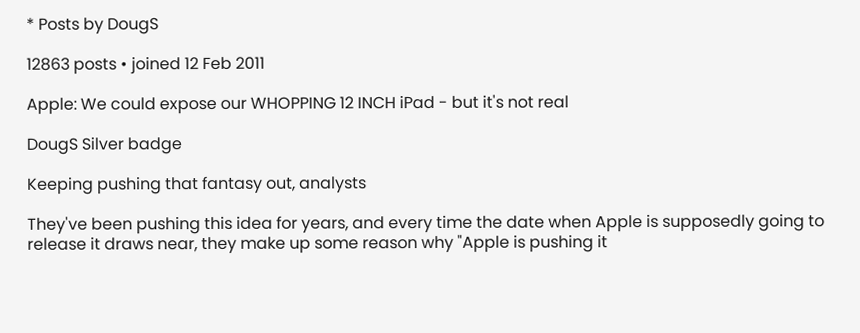* Posts by DougS

12863 posts • joined 12 Feb 2011

Apple: We could expose our WHOPPING 12 INCH iPad - but it's not real

DougS Silver badge

Keeping pushing that fantasy out, analysts

They've been pushing this idea for years, and every time the date when Apple is supposedly going to release it draws near, they make up some reason why "Apple is pushing it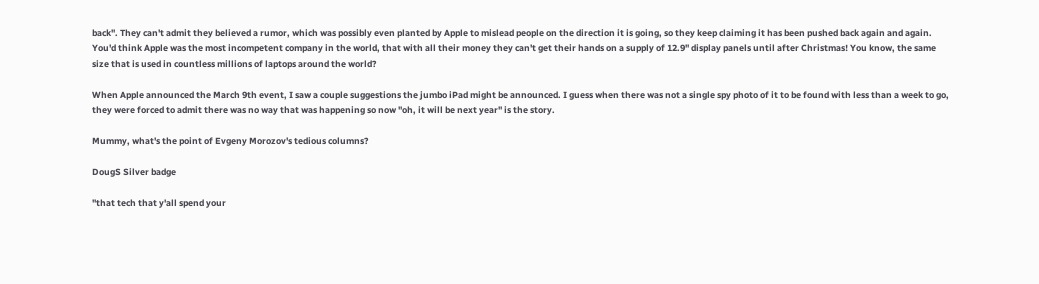back". They can't admit they believed a rumor, which was possibly even planted by Apple to mislead people on the direction it is going, so they keep claiming it has been pushed back again and again. You'd think Apple was the most incompetent company in the world, that with all their money they can't get their hands on a supply of 12.9" display panels until after Christmas! You know, the same size that is used in countless millions of laptops around the world?

When Apple announced the March 9th event, I saw a couple suggestions the jumbo iPad might be announced. I guess when there was not a single spy photo of it to be found with less than a week to go, they were forced to admit there was no way that was happening so now "oh, it will be next year" is the story.

Mummy, what's the point of Evgeny Morozov's tedious columns?

DougS Silver badge

"that tech that y'all spend your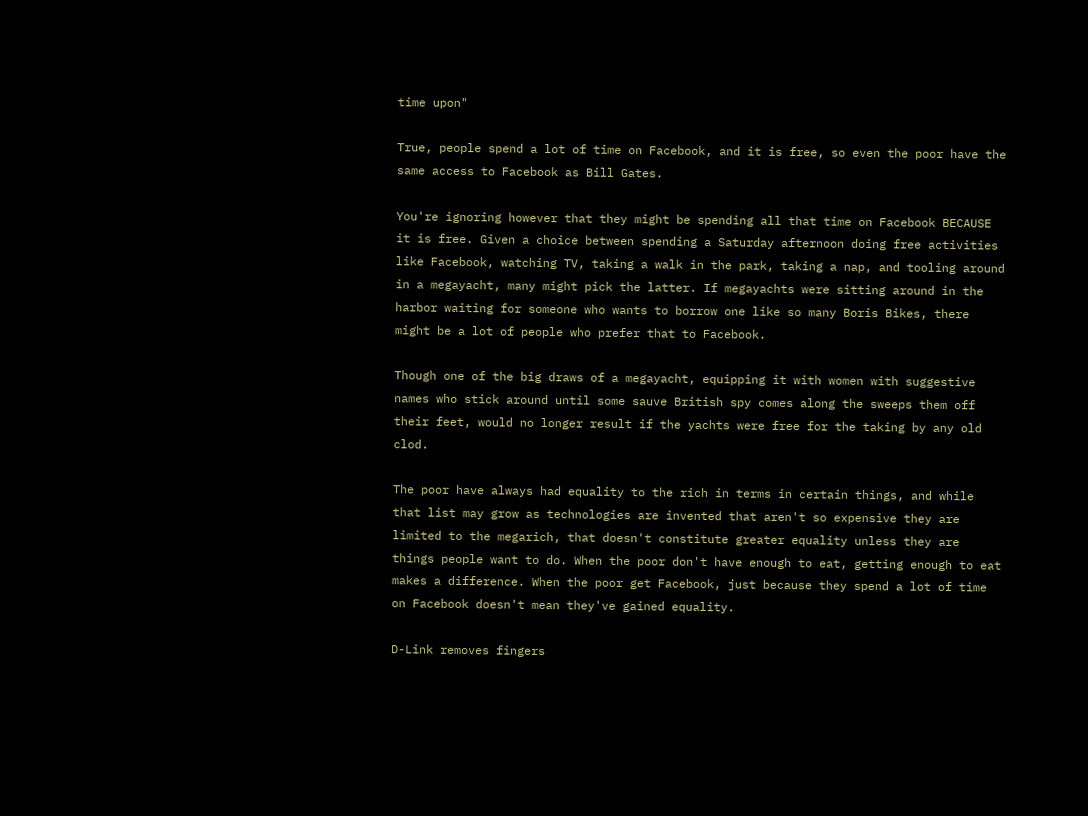time upon"

True, people spend a lot of time on Facebook, and it is free, so even the poor have the same access to Facebook as Bill Gates.

You're ignoring however that they might be spending all that time on Facebook BECAUSE it is free. Given a choice between spending a Saturday afternoon doing free activities like Facebook, watching TV, taking a walk in the park, taking a nap, and tooling around in a megayacht, many might pick the latter. If megayachts were sitting around in the harbor waiting for someone who wants to borrow one like so many Boris Bikes, there might be a lot of people who prefer that to Facebook.

Though one of the big draws of a megayacht, equipping it with women with suggestive names who stick around until some sauve British spy comes along the sweeps them off their feet, would no longer result if the yachts were free for the taking by any old clod.

The poor have always had equality to the rich in terms in certain things, and while that list may grow as technologies are invented that aren't so expensive they are limited to the megarich, that doesn't constitute greater equality unless they are things people want to do. When the poor don't have enough to eat, getting enough to eat makes a difference. When the poor get Facebook, just because they spend a lot of time on Facebook doesn't mean they've gained equality.

D-Link removes fingers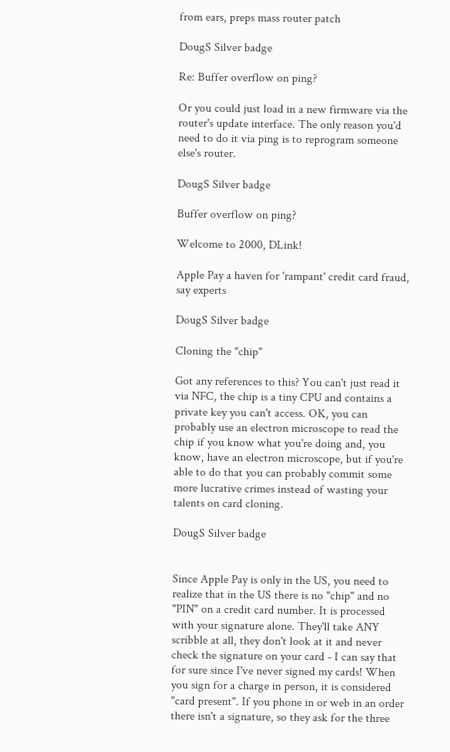from ears, preps mass router patch

DougS Silver badge

Re: Buffer overflow on ping?

Or you could just load in a new firmware via the router's update interface. The only reason you'd need to do it via ping is to reprogram someone else's router.

DougS Silver badge

Buffer overflow on ping?

Welcome to 2000, DLink!

Apple Pay a haven for 'rampant' credit card fraud, say experts

DougS Silver badge

Cloning the "chip"

Got any references to this? You can't just read it via NFC, the chip is a tiny CPU and contains a private key you can't access. OK, you can probably use an electron microscope to read the chip if you know what you're doing and, you know, have an electron microscope, but if you're able to do that you can probably commit some more lucrative crimes instead of wasting your talents on card cloning.

DougS Silver badge


Since Apple Pay is only in the US, you need to realize that in the US there is no "chip" and no "PIN" on a credit card number. It is processed with your signature alone. They'll take ANY scribble at all, they don't look at it and never check the signature on your card - I can say that for sure since I've never signed my cards! When you sign for a charge in person, it is considered "card present". If you phone in or web in an order there isn't a signature, so they ask for the three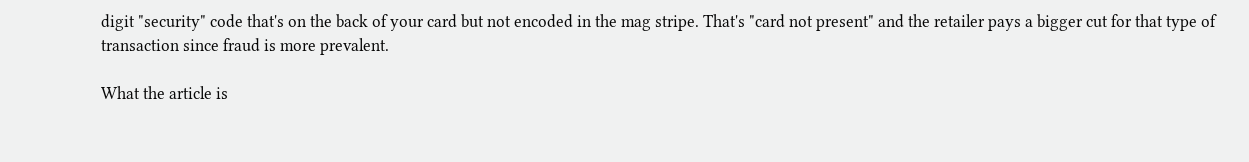digit "security" code that's on the back of your card but not encoded in the mag stripe. That's "card not present" and the retailer pays a bigger cut for that type of transaction since fraud is more prevalent.

What the article is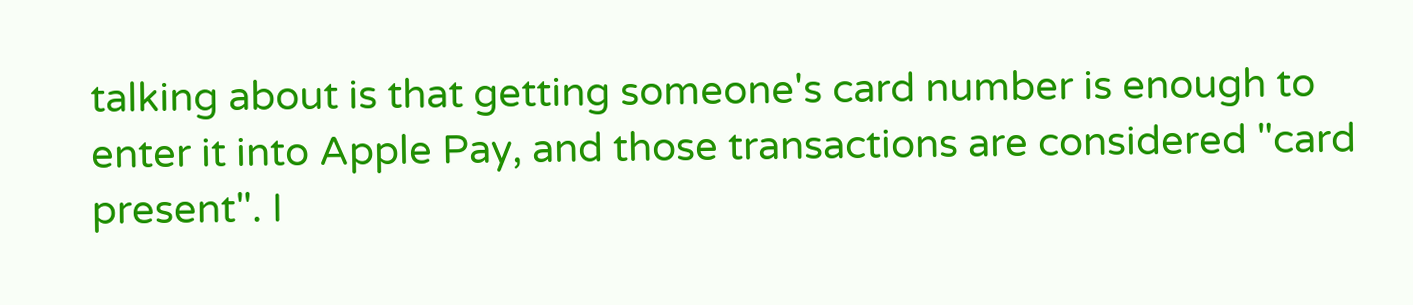talking about is that getting someone's card number is enough to enter it into Apple Pay, and those transactions are considered "card present". I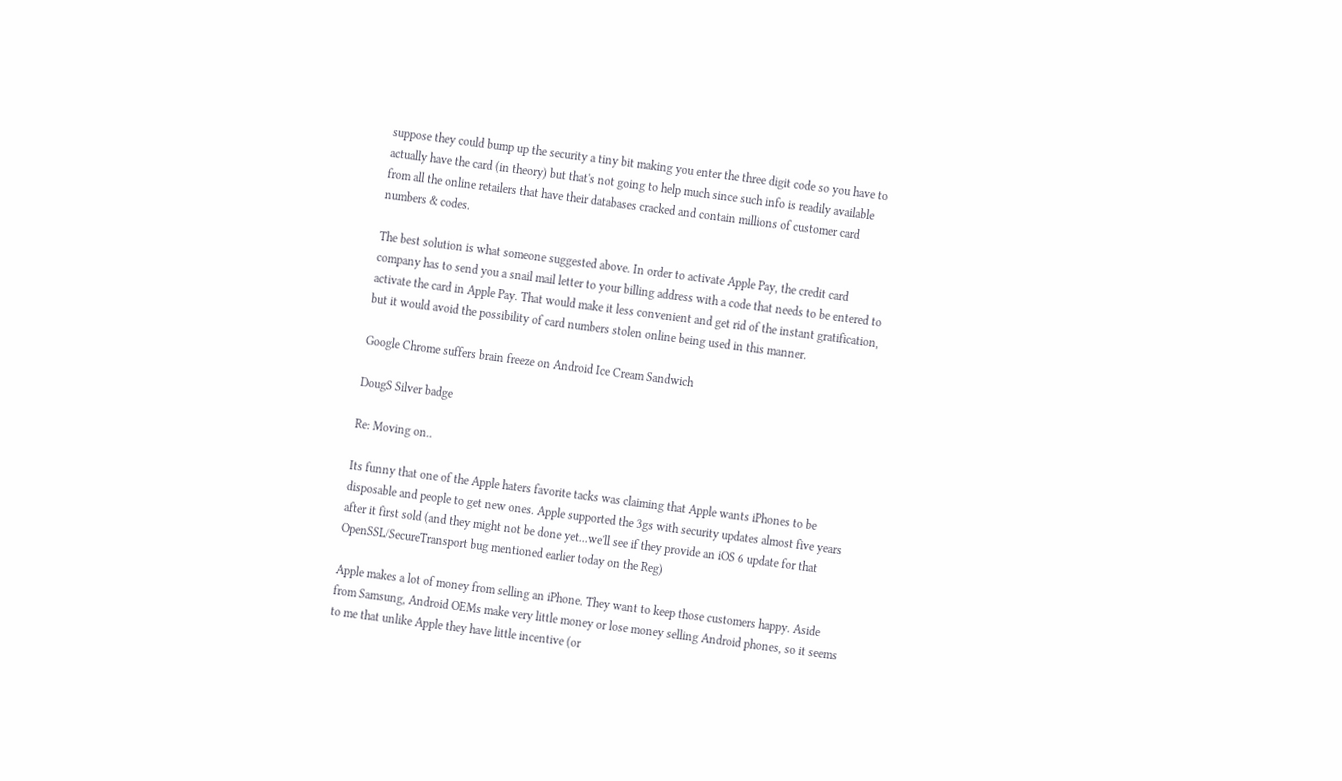suppose they could bump up the security a tiny bit making you enter the three digit code so you have to actually have the card (in theory) but that's not going to help much since such info is readily available from all the online retailers that have their databases cracked and contain millions of customer card numbers & codes.

The best solution is what someone suggested above. In order to activate Apple Pay, the credit card company has to send you a snail mail letter to your billing address with a code that needs to be entered to activate the card in Apple Pay. That would make it less convenient and get rid of the instant gratification, but it would avoid the possibility of card numbers stolen online being used in this manner.

Google Chrome suffers brain freeze on Android Ice Cream Sandwich

DougS Silver badge

Re: Moving on..

Its funny that one of the Apple haters favorite tacks was claiming that Apple wants iPhones to be disposable and people to get new ones. Apple supported the 3gs with security updates almost five years after it first sold (and they might not be done yet...we'll see if they provide an iOS 6 update for that OpenSSL/SecureTransport bug mentioned earlier today on the Reg)

Apple makes a lot of money from selling an iPhone. They want to keep those customers happy. Aside from Samsung, Android OEMs make very little money or lose money selling Android phones, so it seems to me that unlike Apple they have little incentive (or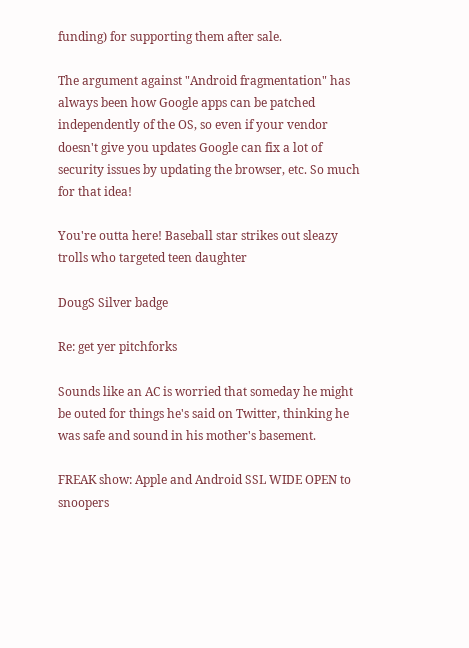funding) for supporting them after sale.

The argument against "Android fragmentation" has always been how Google apps can be patched independently of the OS, so even if your vendor doesn't give you updates Google can fix a lot of security issues by updating the browser, etc. So much for that idea!

You're outta here! Baseball star strikes out sleazy trolls who targeted teen daughter

DougS Silver badge

Re: get yer pitchforks

Sounds like an AC is worried that someday he might be outed for things he's said on Twitter, thinking he was safe and sound in his mother's basement.

FREAK show: Apple and Android SSL WIDE OPEN to snoopers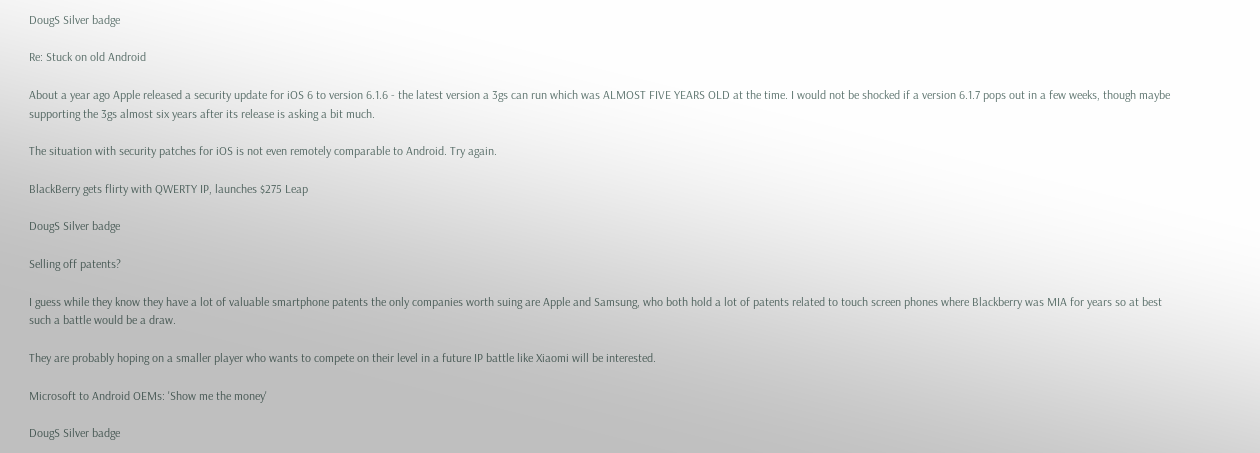DougS Silver badge

Re: Stuck on old Android

About a year ago Apple released a security update for iOS 6 to version 6.1.6 - the latest version a 3gs can run which was ALMOST FIVE YEARS OLD at the time. I would not be shocked if a version 6.1.7 pops out in a few weeks, though maybe supporting the 3gs almost six years after its release is asking a bit much.

The situation with security patches for iOS is not even remotely comparable to Android. Try again.

BlackBerry gets flirty with QWERTY IP, launches $275 Leap

DougS Silver badge

Selling off patents?

I guess while they know they have a lot of valuable smartphone patents the only companies worth suing are Apple and Samsung, who both hold a lot of patents related to touch screen phones where Blackberry was MIA for years so at best such a battle would be a draw.

They are probably hoping on a smaller player who wants to compete on their level in a future IP battle like Xiaomi will be interested.

Microsoft to Android OEMs: 'Show me the money'

DougS Silver badge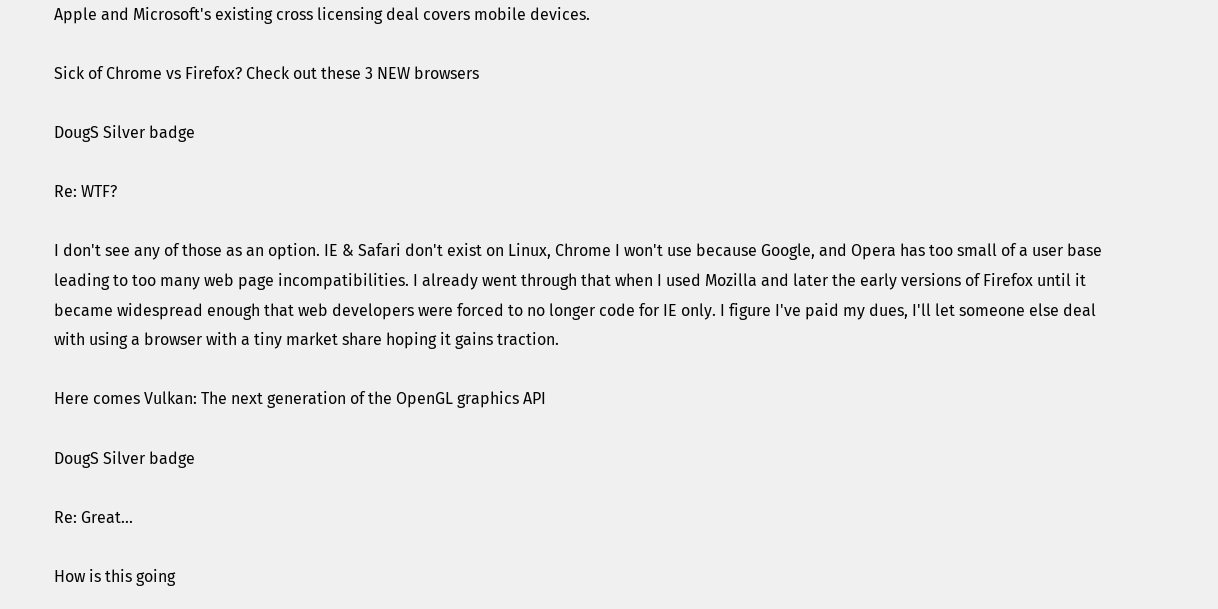Apple and Microsoft's existing cross licensing deal covers mobile devices.

Sick of Chrome vs Firefox? Check out these 3 NEW browsers

DougS Silver badge

Re: WTF?

I don't see any of those as an option. IE & Safari don't exist on Linux, Chrome I won't use because Google, and Opera has too small of a user base leading to too many web page incompatibilities. I already went through that when I used Mozilla and later the early versions of Firefox until it became widespread enough that web developers were forced to no longer code for IE only. I figure I've paid my dues, I'll let someone else deal with using a browser with a tiny market share hoping it gains traction.

Here comes Vulkan: The next generation of the OpenGL graphics API

DougS Silver badge

Re: Great...

How is this going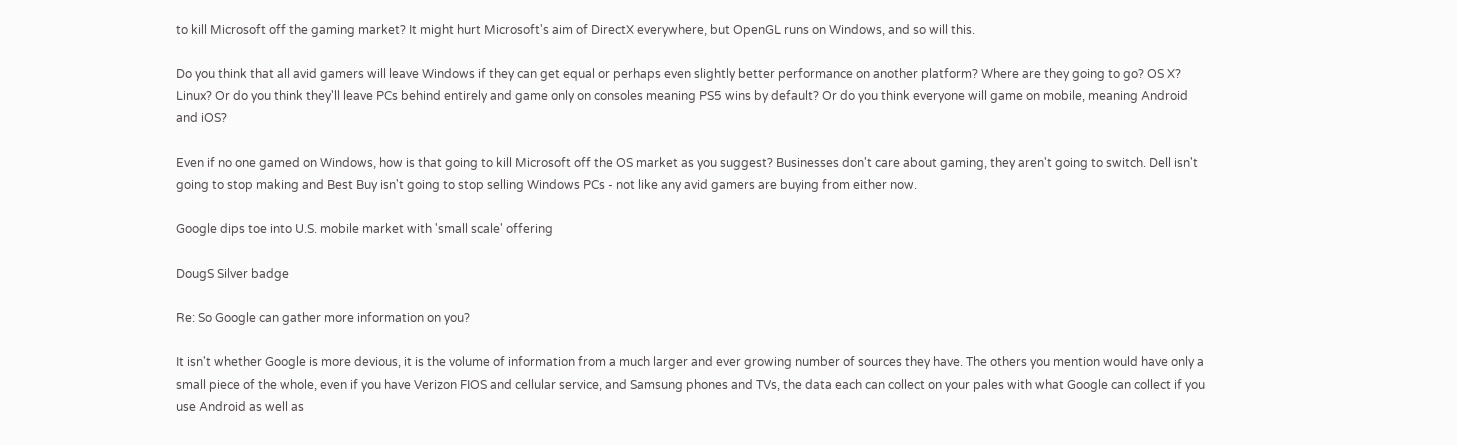to kill Microsoft off the gaming market? It might hurt Microsoft's aim of DirectX everywhere, but OpenGL runs on Windows, and so will this.

Do you think that all avid gamers will leave Windows if they can get equal or perhaps even slightly better performance on another platform? Where are they going to go? OS X? Linux? Or do you think they'll leave PCs behind entirely and game only on consoles meaning PS5 wins by default? Or do you think everyone will game on mobile, meaning Android and iOS?

Even if no one gamed on Windows, how is that going to kill Microsoft off the OS market as you suggest? Businesses don't care about gaming, they aren't going to switch. Dell isn't going to stop making and Best Buy isn't going to stop selling Windows PCs - not like any avid gamers are buying from either now.

Google dips toe into U.S. mobile market with 'small scale' offering

DougS Silver badge

Re: So Google can gather more information on you?

It isn't whether Google is more devious, it is the volume of information from a much larger and ever growing number of sources they have. The others you mention would have only a small piece of the whole, even if you have Verizon FIOS and cellular service, and Samsung phones and TVs, the data each can collect on your pales with what Google can collect if you use Android as well as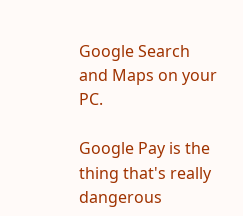Google Search and Maps on your PC.

Google Pay is the thing that's really dangerous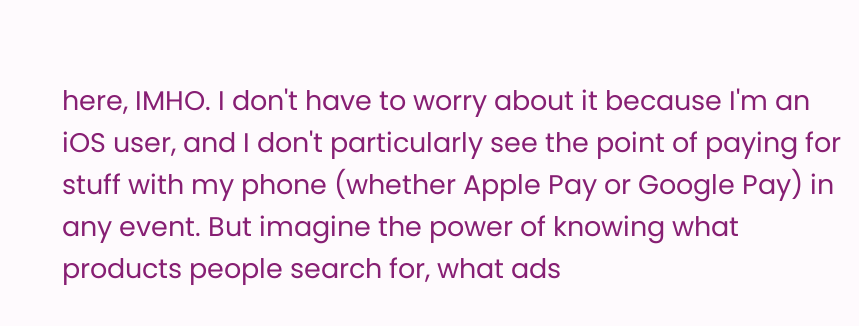here, IMHO. I don't have to worry about it because I'm an iOS user, and I don't particularly see the point of paying for stuff with my phone (whether Apple Pay or Google Pay) in any event. But imagine the power of knowing what products people search for, what ads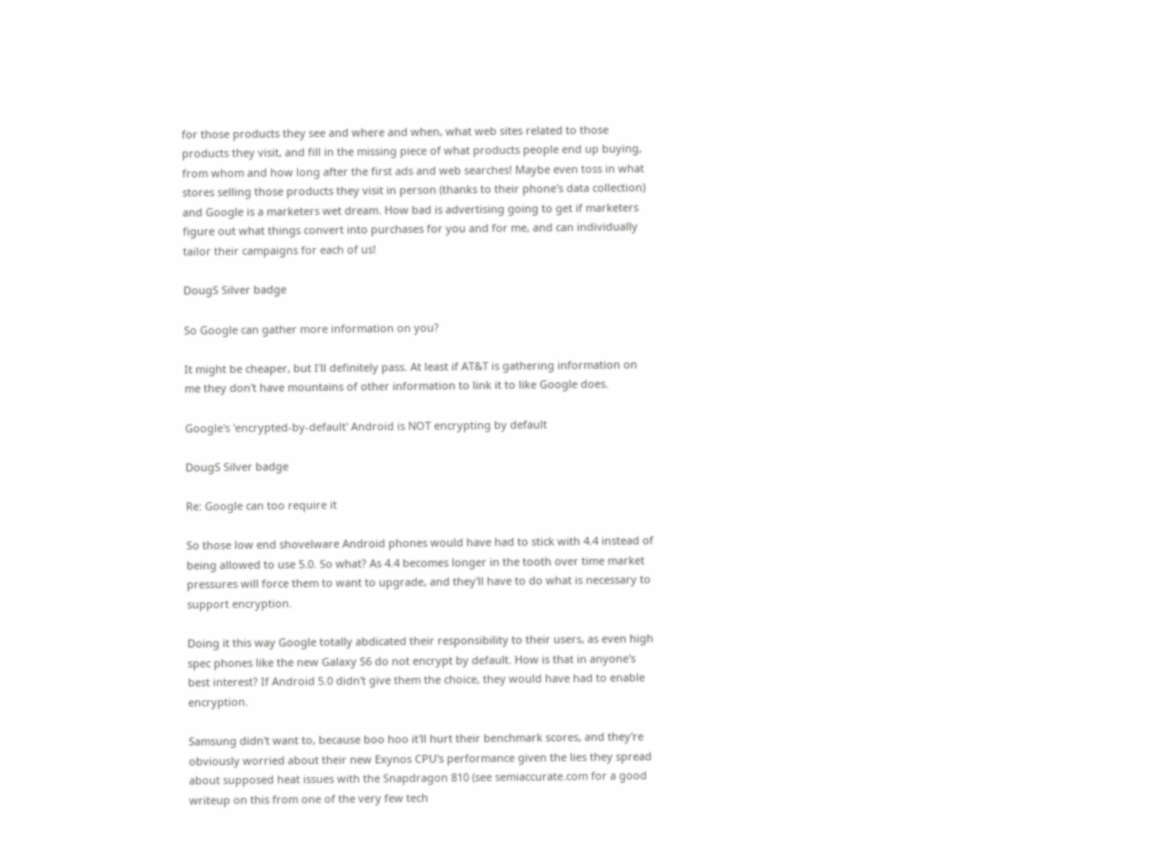for those products they see and where and when, what web sites related to those products they visit, and fill in the missing piece of what products people end up buying, from whom and how long after the first ads and web searches! Maybe even toss in what stores selling those products they visit in person (thanks to their phone's data collection) and Google is a marketers wet dream. How bad is advertising going to get if marketers figure out what things convert into purchases for you and for me, and can individually tailor their campaigns for each of us!

DougS Silver badge

So Google can gather more information on you?

It might be cheaper, but I'll definitely pass. At least if AT&T is gathering information on me they don't have mountains of other information to link it to like Google does.

Google's 'encrypted-by-default' Android is NOT encrypting by default

DougS Silver badge

Re: Google can too require it

So those low end shovelware Android phones would have had to stick with 4.4 instead of being allowed to use 5.0. So what? As 4.4 becomes longer in the tooth over time market pressures will force them to want to upgrade, and they'll have to do what is necessary to support encryption.

Doing it this way Google totally abdicated their responsibility to their users, as even high spec phones like the new Galaxy S6 do not encrypt by default. How is that in anyone's best interest? If Android 5.0 didn't give them the choice, they would have had to enable encryption.

Samsung didn't want to, because boo hoo it'll hurt their benchmark scores, and they're obviously worried about their new Exynos CPU's performance given the lies they spread about supposed heat issues with the Snapdragon 810 (see semiaccurate.com for a good writeup on this from one of the very few tech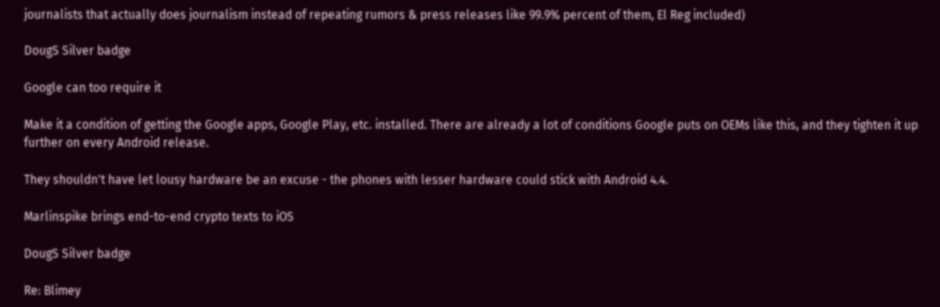journalists that actually does journalism instead of repeating rumors & press releases like 99.9% percent of them, El Reg included)

DougS Silver badge

Google can too require it

Make it a condition of getting the Google apps, Google Play, etc. installed. There are already a lot of conditions Google puts on OEMs like this, and they tighten it up further on every Android release.

They shouldn't have let lousy hardware be an excuse - the phones with lesser hardware could stick with Android 4.4.

Marlinspike brings end-to-end crypto texts to iOS

DougS Silver badge

Re: Blimey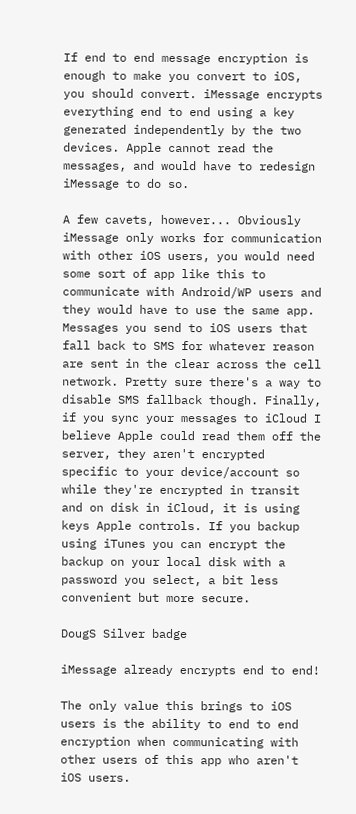If end to end message encryption is enough to make you convert to iOS, you should convert. iMessage encrypts everything end to end using a key generated independently by the two devices. Apple cannot read the messages, and would have to redesign iMessage to do so.

A few cavets, however... Obviously iMessage only works for communication with other iOS users, you would need some sort of app like this to communicate with Android/WP users and they would have to use the same app. Messages you send to iOS users that fall back to SMS for whatever reason are sent in the clear across the cell network. Pretty sure there's a way to disable SMS fallback though. Finally, if you sync your messages to iCloud I believe Apple could read them off the server, they aren't encrypted specific to your device/account so while they're encrypted in transit and on disk in iCloud, it is using keys Apple controls. If you backup using iTunes you can encrypt the backup on your local disk with a password you select, a bit less convenient but more secure.

DougS Silver badge

iMessage already encrypts end to end!

The only value this brings to iOS users is the ability to end to end encryption when communicating with other users of this app who aren't iOS users.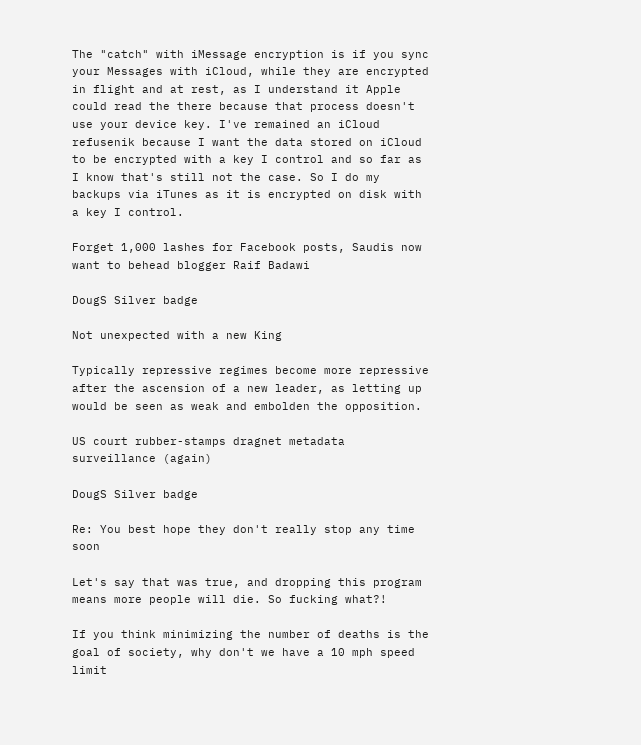The "catch" with iMessage encryption is if you sync your Messages with iCloud, while they are encrypted in flight and at rest, as I understand it Apple could read the there because that process doesn't use your device key. I've remained an iCloud refusenik because I want the data stored on iCloud to be encrypted with a key I control and so far as I know that's still not the case. So I do my backups via iTunes as it is encrypted on disk with a key I control.

Forget 1,000 lashes for Facebook posts, Saudis now want to behead blogger Raif Badawi

DougS Silver badge

Not unexpected with a new King

Typically repressive regimes become more repressive after the ascension of a new leader, as letting up would be seen as weak and embolden the opposition.

US court rubber-stamps dragnet metadata surveillance (again)

DougS Silver badge

Re: You best hope they don't really stop any time soon

Let's say that was true, and dropping this program means more people will die. So fucking what?!

If you think minimizing the number of deaths is the goal of society, why don't we have a 10 mph speed limit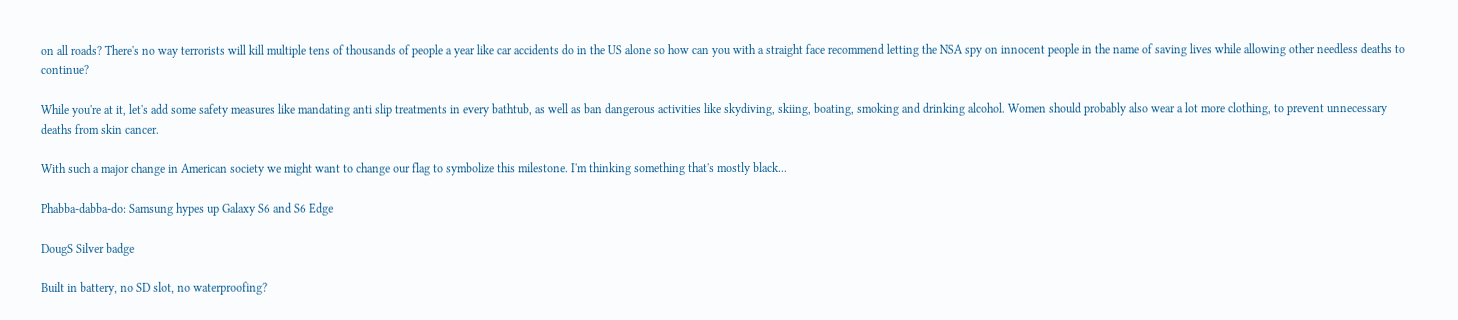on all roads? There's no way terrorists will kill multiple tens of thousands of people a year like car accidents do in the US alone so how can you with a straight face recommend letting the NSA spy on innocent people in the name of saving lives while allowing other needless deaths to continue?

While you're at it, let's add some safety measures like mandating anti slip treatments in every bathtub, as well as ban dangerous activities like skydiving, skiing, boating, smoking and drinking alcohol. Women should probably also wear a lot more clothing, to prevent unnecessary deaths from skin cancer.

With such a major change in American society we might want to change our flag to symbolize this milestone. I'm thinking something that's mostly black...

Phabba-dabba-do: Samsung hypes up Galaxy S6 and S6 Edge

DougS Silver badge

Built in battery, no SD slot, no waterproofing?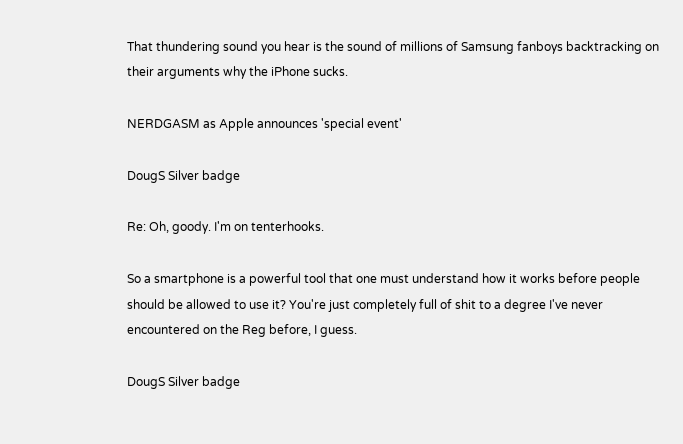That thundering sound you hear is the sound of millions of Samsung fanboys backtracking on their arguments why the iPhone sucks.

NERDGASM as Apple announces 'special event'

DougS Silver badge

Re: Oh, goody. I'm on tenterhooks.

So a smartphone is a powerful tool that one must understand how it works before people should be allowed to use it? You're just completely full of shit to a degree I've never encountered on the Reg before, I guess.

DougS Silver badge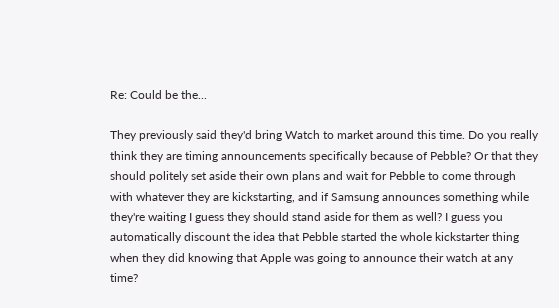Re: Could be the...

They previously said they'd bring Watch to market around this time. Do you really think they are timing announcements specifically because of Pebble? Or that they should politely set aside their own plans and wait for Pebble to come through with whatever they are kickstarting, and if Samsung announces something while they're waiting I guess they should stand aside for them as well? I guess you automatically discount the idea that Pebble started the whole kickstarter thing when they did knowing that Apple was going to announce their watch at any time?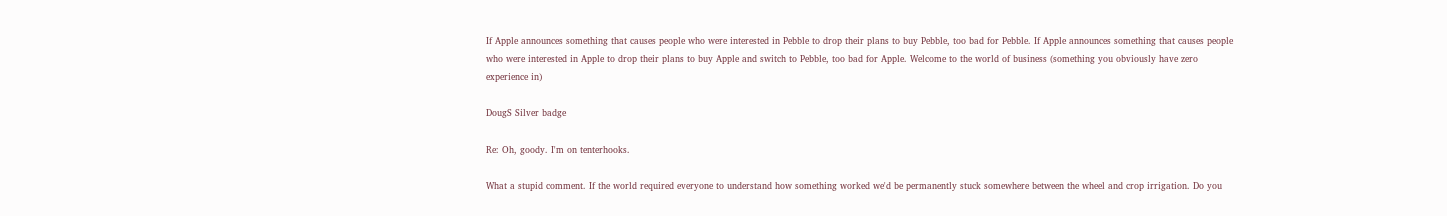If Apple announces something that causes people who were interested in Pebble to drop their plans to buy Pebble, too bad for Pebble. If Apple announces something that causes people who were interested in Apple to drop their plans to buy Apple and switch to Pebble, too bad for Apple. Welcome to the world of business (something you obviously have zero experience in)

DougS Silver badge

Re: Oh, goody. I'm on tenterhooks.

What a stupid comment. If the world required everyone to understand how something worked we'd be permanently stuck somewhere between the wheel and crop irrigation. Do you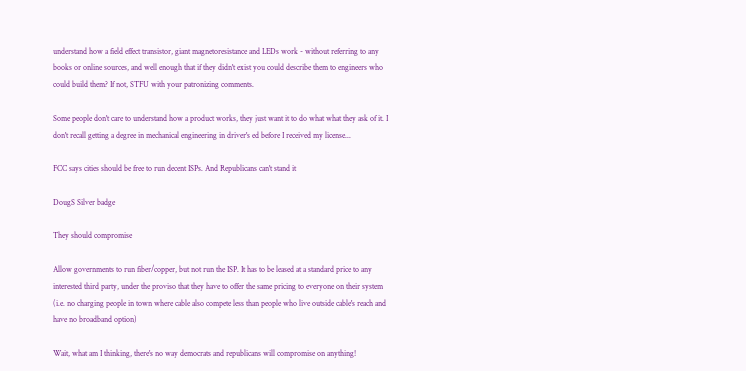understand how a field effect transistor, giant magnetoresistance and LEDs work - without referring to any books or online sources, and well enough that if they didn't exist you could describe them to engineers who could build them? If not, STFU with your patronizing comments.

Some people don't care to understand how a product works, they just want it to do what what they ask of it. I don't recall getting a degree in mechanical engineering in driver's ed before I received my license...

FCC says cities should be free to run decent ISPs. And Republicans can't stand it

DougS Silver badge

They should compromise

Allow governments to run fiber/copper, but not run the ISP. It has to be leased at a standard price to any interested third party, under the proviso that they have to offer the same pricing to everyone on their system (i.e. no charging people in town where cable also compete less than people who live outside cable's reach and have no broadband option)

Wait, what am I thinking, there's no way democrats and republicans will compromise on anything!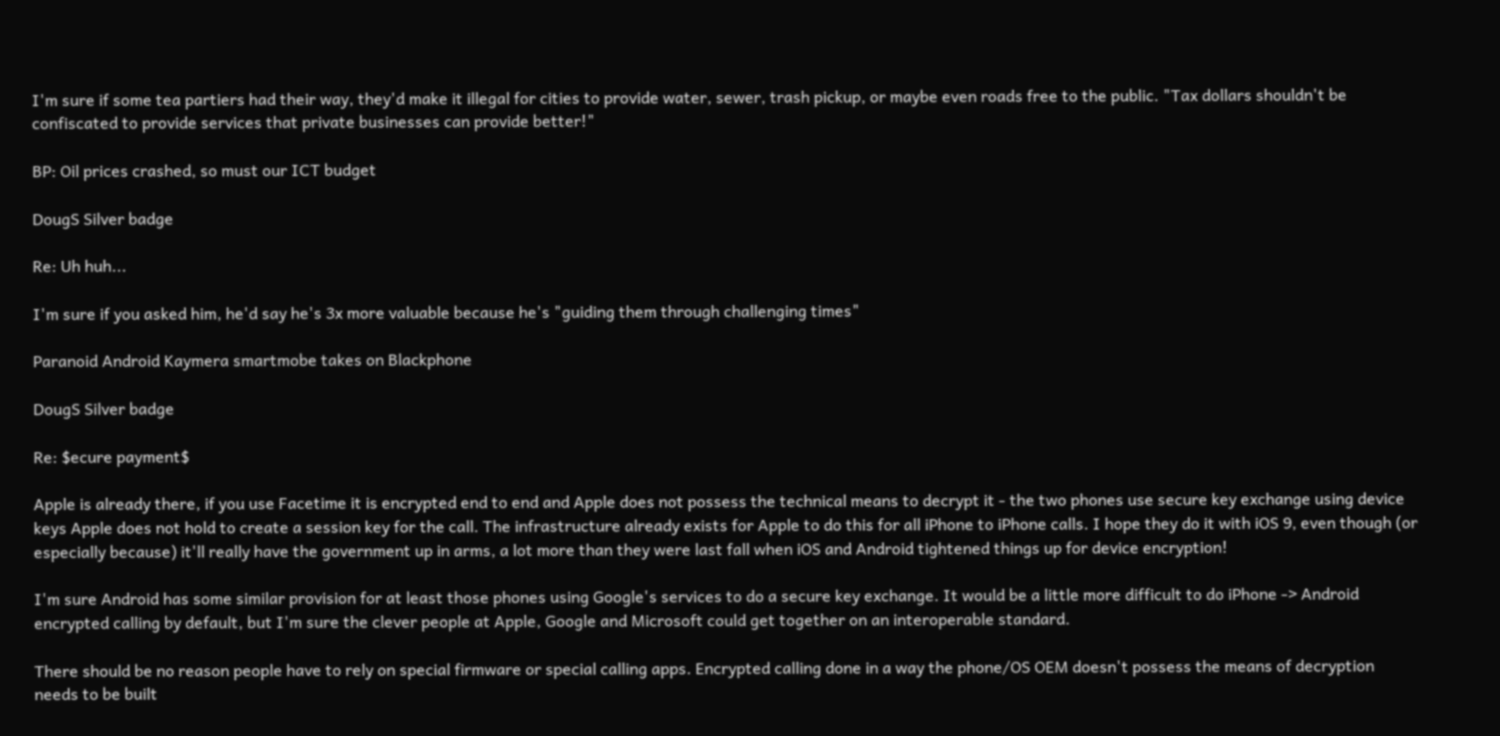I'm sure if some tea partiers had their way, they'd make it illegal for cities to provide water, sewer, trash pickup, or maybe even roads free to the public. "Tax dollars shouldn't be confiscated to provide services that private businesses can provide better!"

BP: Oil prices crashed, so must our ICT budget

DougS Silver badge

Re: Uh huh...

I'm sure if you asked him, he'd say he's 3x more valuable because he's "guiding them through challenging times"

Paranoid Android Kaymera smartmobe takes on Blackphone

DougS Silver badge

Re: $ecure payment$

Apple is already there, if you use Facetime it is encrypted end to end and Apple does not possess the technical means to decrypt it - the two phones use secure key exchange using device keys Apple does not hold to create a session key for the call. The infrastructure already exists for Apple to do this for all iPhone to iPhone calls. I hope they do it with iOS 9, even though (or especially because) it'll really have the government up in arms, a lot more than they were last fall when iOS and Android tightened things up for device encryption!

I'm sure Android has some similar provision for at least those phones using Google's services to do a secure key exchange. It would be a little more difficult to do iPhone -> Android encrypted calling by default, but I'm sure the clever people at Apple, Google and Microsoft could get together on an interoperable standard.

There should be no reason people have to rely on special firmware or special calling apps. Encrypted calling done in a way the phone/OS OEM doesn't possess the means of decryption needs to be built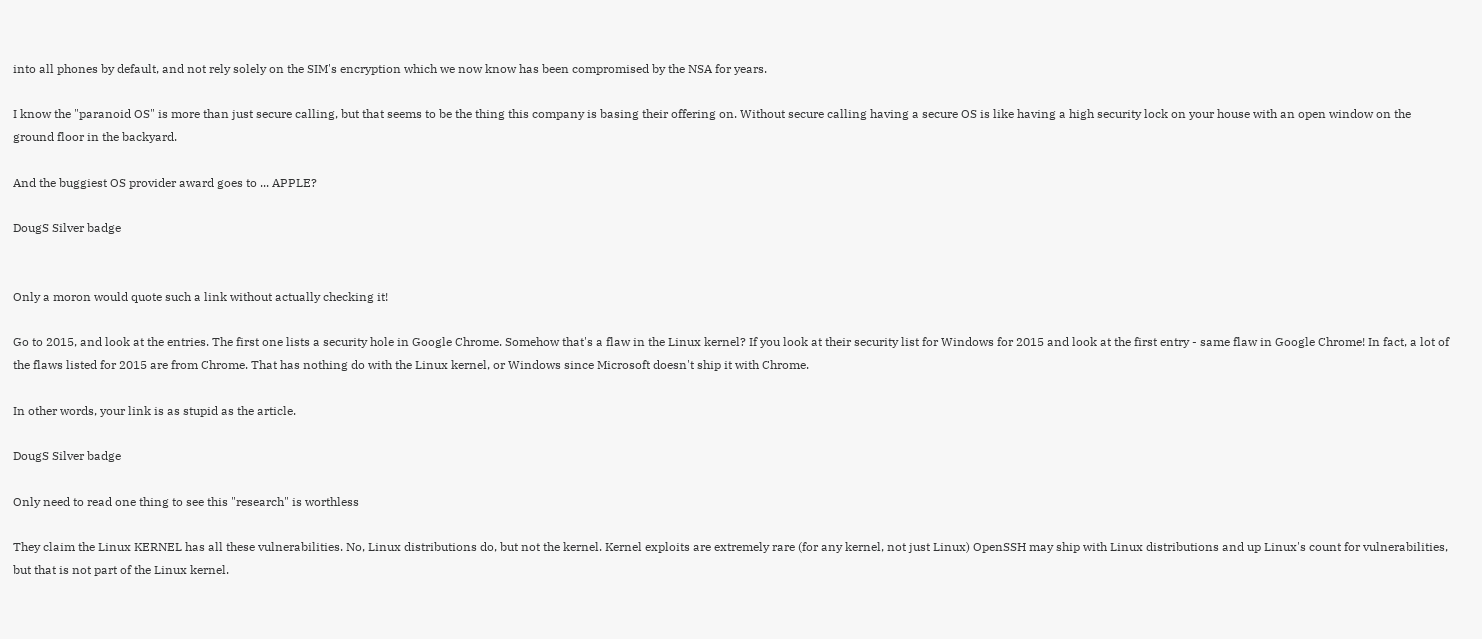into all phones by default, and not rely solely on the SIM's encryption which we now know has been compromised by the NSA for years.

I know the "paranoid OS" is more than just secure calling, but that seems to be the thing this company is basing their offering on. Without secure calling having a secure OS is like having a high security lock on your house with an open window on the ground floor in the backyard.

And the buggiest OS provider award goes to ... APPLE?

DougS Silver badge


Only a moron would quote such a link without actually checking it!

Go to 2015, and look at the entries. The first one lists a security hole in Google Chrome. Somehow that's a flaw in the Linux kernel? If you look at their security list for Windows for 2015 and look at the first entry - same flaw in Google Chrome! In fact, a lot of the flaws listed for 2015 are from Chrome. That has nothing do with the Linux kernel, or Windows since Microsoft doesn't ship it with Chrome.

In other words, your link is as stupid as the article.

DougS Silver badge

Only need to read one thing to see this "research" is worthless

They claim the Linux KERNEL has all these vulnerabilities. No, Linux distributions do, but not the kernel. Kernel exploits are extremely rare (for any kernel, not just Linux) OpenSSH may ship with Linux distributions and up Linux's count for vulnerabilities, but that is not part of the Linux kernel.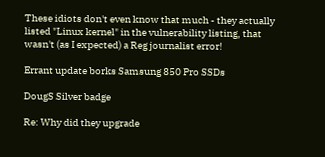These idiots don't even know that much - they actually listed "Linux kernel" in the vulnerability listing, that wasn't (as I expected) a Reg journalist error!

Errant update borks Samsung 850 Pro SSDs

DougS Silver badge

Re: Why did they upgrade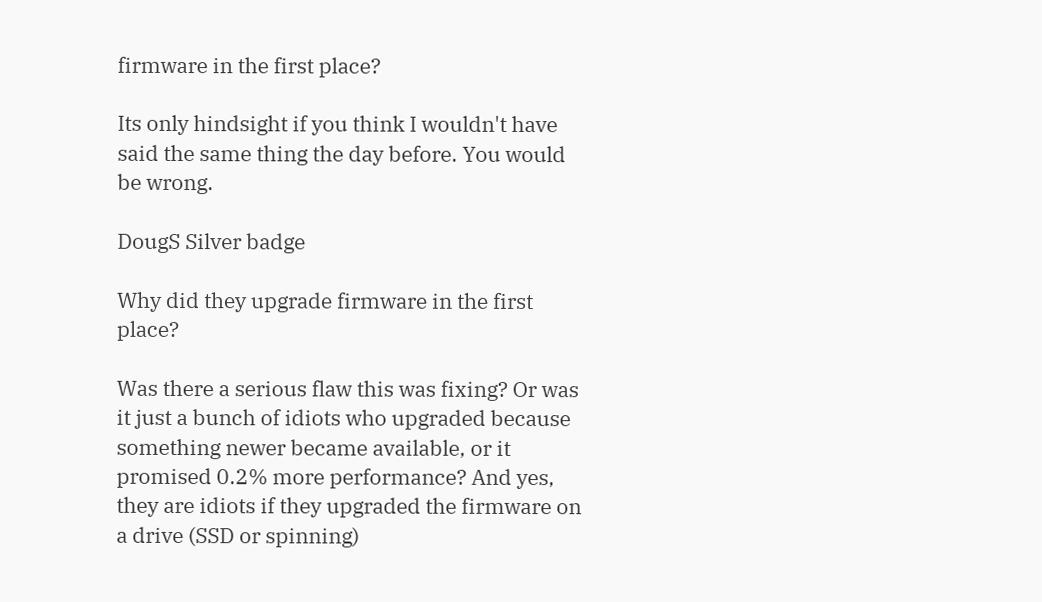firmware in the first place?

Its only hindsight if you think I wouldn't have said the same thing the day before. You would be wrong.

DougS Silver badge

Why did they upgrade firmware in the first place?

Was there a serious flaw this was fixing? Or was it just a bunch of idiots who upgraded because something newer became available, or it promised 0.2% more performance? And yes, they are idiots if they upgraded the firmware on a drive (SSD or spinning)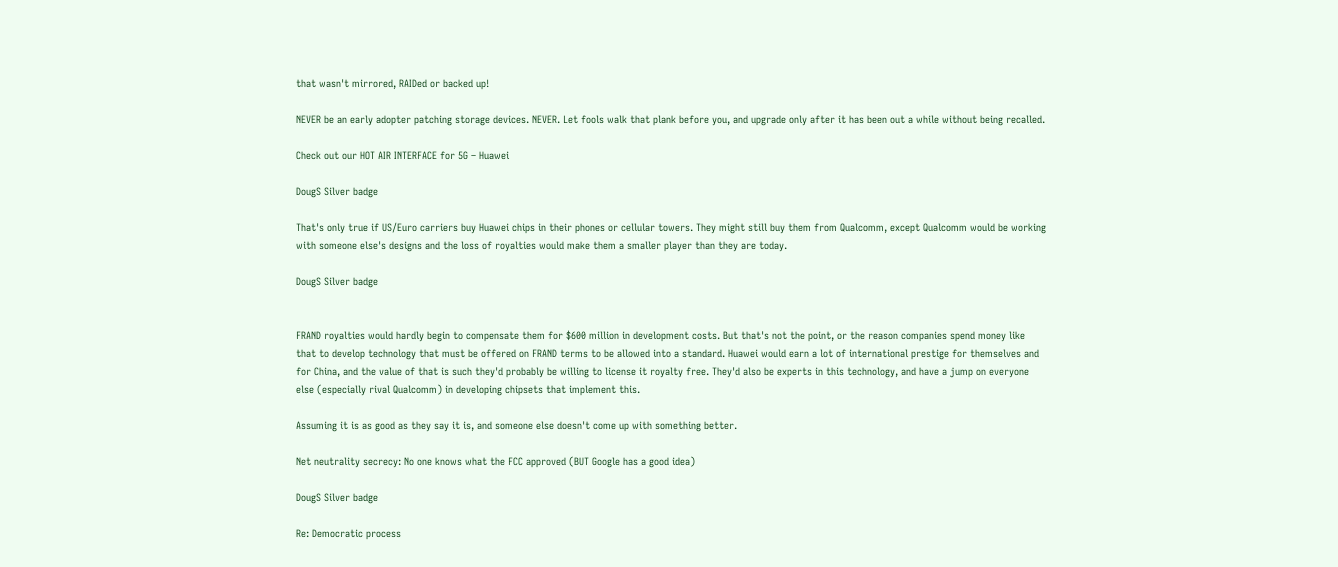that wasn't mirrored, RAIDed or backed up!

NEVER be an early adopter patching storage devices. NEVER. Let fools walk that plank before you, and upgrade only after it has been out a while without being recalled.

Check out our HOT AIR INTERFACE for 5G – Huawei

DougS Silver badge

That's only true if US/Euro carriers buy Huawei chips in their phones or cellular towers. They might still buy them from Qualcomm, except Qualcomm would be working with someone else's designs and the loss of royalties would make them a smaller player than they are today.

DougS Silver badge


FRAND royalties would hardly begin to compensate them for $600 million in development costs. But that's not the point, or the reason companies spend money like that to develop technology that must be offered on FRAND terms to be allowed into a standard. Huawei would earn a lot of international prestige for themselves and for China, and the value of that is such they'd probably be willing to license it royalty free. They'd also be experts in this technology, and have a jump on everyone else (especially rival Qualcomm) in developing chipsets that implement this.

Assuming it is as good as they say it is, and someone else doesn't come up with something better.

Net neutrality secrecy: No one knows what the FCC approved (BUT Google has a good idea)

DougS Silver badge

Re: Democratic process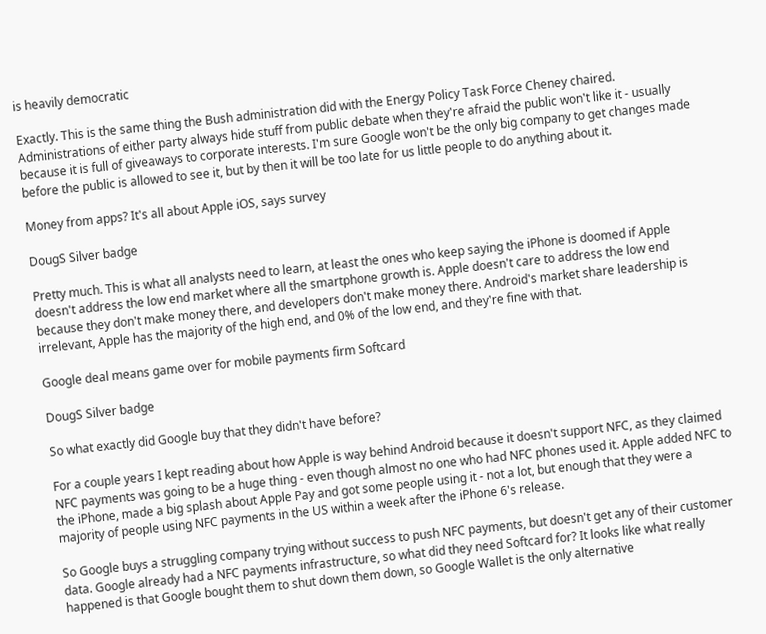is heavily democratic

Exactly. This is the same thing the Bush administration did with the Energy Policy Task Force Cheney chaired. Administrations of either party always hide stuff from public debate when they're afraid the public won't like it - usually because it is full of giveaways to corporate interests. I'm sure Google won't be the only big company to get changes made before the public is allowed to see it, but by then it will be too late for us little people to do anything about it.

Money from apps? It's all about Apple iOS, says survey

DougS Silver badge

Pretty much. This is what all analysts need to learn, at least the ones who keep saying the iPhone is doomed if Apple doesn't address the low end market where all the smartphone growth is. Apple doesn't care to address the low end because they don't make money there, and developers don't make money there. Android's market share leadership is irrelevant, Apple has the majority of the high end, and 0% of the low end, and they're fine with that.

Google deal means game over for mobile payments firm Softcard

DougS Silver badge

So what exactly did Google buy that they didn't have before?

For a couple years I kept reading about how Apple is way behind Android because it doesn't support NFC, as they claimed NFC payments was going to be a huge thing - even though almost no one who had NFC phones used it. Apple added NFC to the iPhone, made a big splash about Apple Pay and got some people using it - not a lot, but enough that they were a majority of people using NFC payments in the US within a week after the iPhone 6's release.

So Google buys a struggling company trying without success to push NFC payments, but doesn't get any of their customer data. Google already had a NFC payments infrastructure, so what did they need Softcard for? It looks like what really happened is that Google bought them to shut down them down, so Google Wallet is the only alternative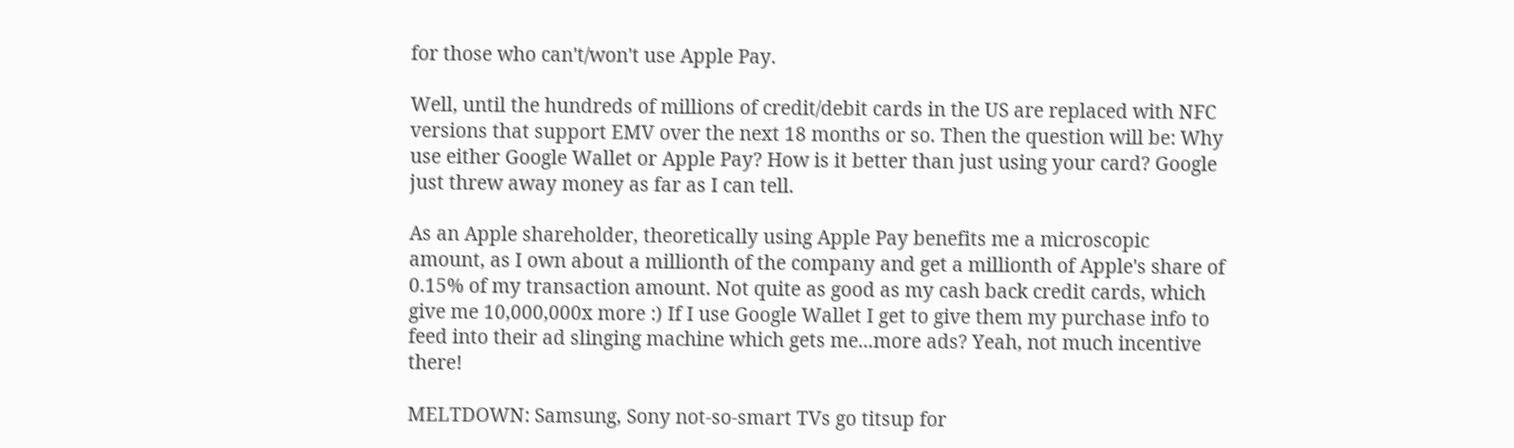for those who can't/won't use Apple Pay.

Well, until the hundreds of millions of credit/debit cards in the US are replaced with NFC versions that support EMV over the next 18 months or so. Then the question will be: Why use either Google Wallet or Apple Pay? How is it better than just using your card? Google just threw away money as far as I can tell.

As an Apple shareholder, theoretically using Apple Pay benefits me a microscopic amount, as I own about a millionth of the company and get a millionth of Apple's share of 0.15% of my transaction amount. Not quite as good as my cash back credit cards, which give me 10,000,000x more :) If I use Google Wallet I get to give them my purchase info to feed into their ad slinging machine which gets me...more ads? Yeah, not much incentive there!

MELTDOWN: Samsung, Sony not-so-smart TVs go titsup for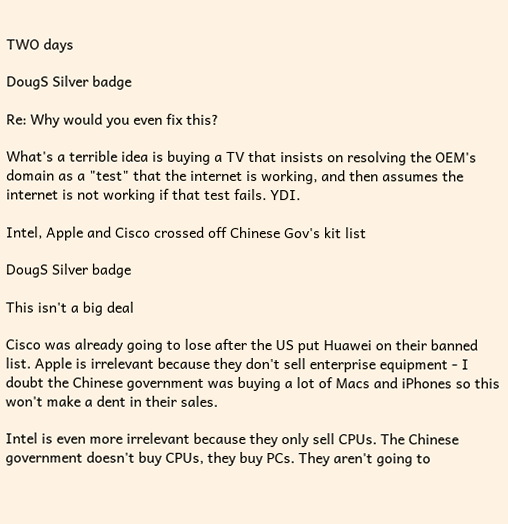TWO days

DougS Silver badge

Re: Why would you even fix this?

What's a terrible idea is buying a TV that insists on resolving the OEM's domain as a "test" that the internet is working, and then assumes the internet is not working if that test fails. YDI.

Intel, Apple and Cisco crossed off Chinese Gov's kit list

DougS Silver badge

This isn't a big deal

Cisco was already going to lose after the US put Huawei on their banned list. Apple is irrelevant because they don't sell enterprise equipment - I doubt the Chinese government was buying a lot of Macs and iPhones so this won't make a dent in their sales.

Intel is even more irrelevant because they only sell CPUs. The Chinese government doesn't buy CPUs, they buy PCs. They aren't going to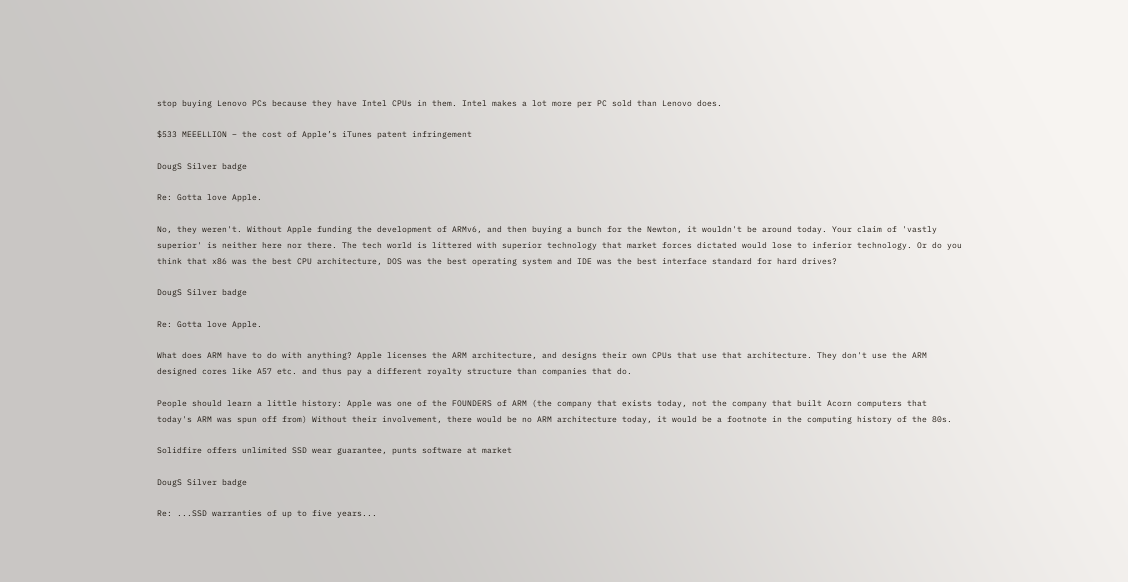stop buying Lenovo PCs because they have Intel CPUs in them. Intel makes a lot more per PC sold than Lenovo does.

$533 MEEELLION – the cost of Apple’s iTunes patent infringement

DougS Silver badge

Re: Gotta love Apple.

No, they weren't. Without Apple funding the development of ARMv6, and then buying a bunch for the Newton, it wouldn't be around today. Your claim of 'vastly superior' is neither here nor there. The tech world is littered with superior technology that market forces dictated would lose to inferior technology. Or do you think that x86 was the best CPU architecture, DOS was the best operating system and IDE was the best interface standard for hard drives?

DougS Silver badge

Re: Gotta love Apple.

What does ARM have to do with anything? Apple licenses the ARM architecture, and designs their own CPUs that use that architecture. They don't use the ARM designed cores like A57 etc. and thus pay a different royalty structure than companies that do.

People should learn a little history: Apple was one of the FOUNDERS of ARM (the company that exists today, not the company that built Acorn computers that today's ARM was spun off from) Without their involvement, there would be no ARM architecture today, it would be a footnote in the computing history of the 80s.

Solidfire offers unlimited SSD wear guarantee, punts software at market

DougS Silver badge

Re: ...SSD warranties of up to five years...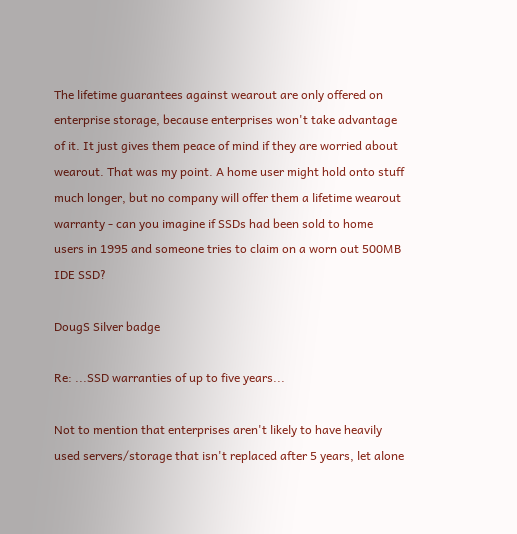The lifetime guarantees against wearout are only offered on enterprise storage, because enterprises won't take advantage of it. It just gives them peace of mind if they are worried about wearout. That was my point. A home user might hold onto stuff much longer, but no company will offer them a lifetime wearout warranty - can you imagine if SSDs had been sold to home users in 1995 and someone tries to claim on a worn out 500MB IDE SSD?

DougS Silver badge

Re: ...SSD warranties of up to five years...

Not to mention that enterprises aren't likely to have heavily used servers/storage that isn't replaced after 5 years, let alone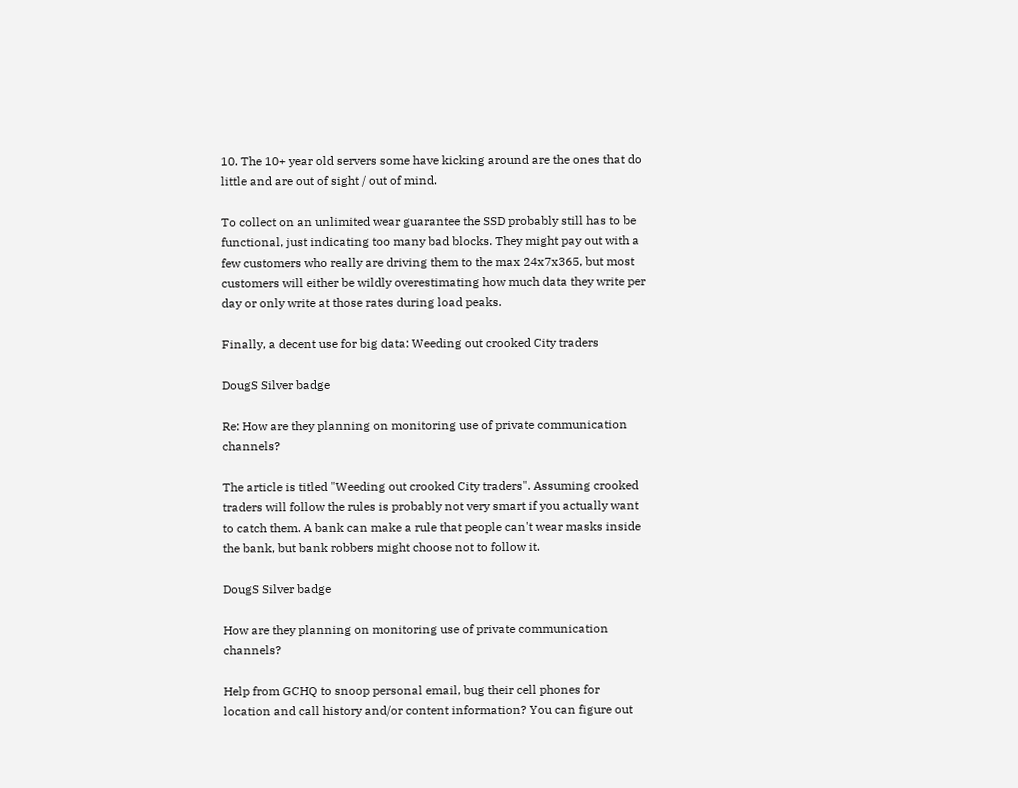10. The 10+ year old servers some have kicking around are the ones that do little and are out of sight / out of mind.

To collect on an unlimited wear guarantee the SSD probably still has to be functional, just indicating too many bad blocks. They might pay out with a few customers who really are driving them to the max 24x7x365, but most customers will either be wildly overestimating how much data they write per day or only write at those rates during load peaks.

Finally, a decent use for big data: Weeding out crooked City traders

DougS Silver badge

Re: How are they planning on monitoring use of private communication channels?

The article is titled "Weeding out crooked City traders". Assuming crooked traders will follow the rules is probably not very smart if you actually want to catch them. A bank can make a rule that people can't wear masks inside the bank, but bank robbers might choose not to follow it.

DougS Silver badge

How are they planning on monitoring use of private communication channels?

Help from GCHQ to snoop personal email, bug their cell phones for location and call history and/or content information? You can figure out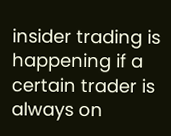insider trading is happening if a certain trader is always on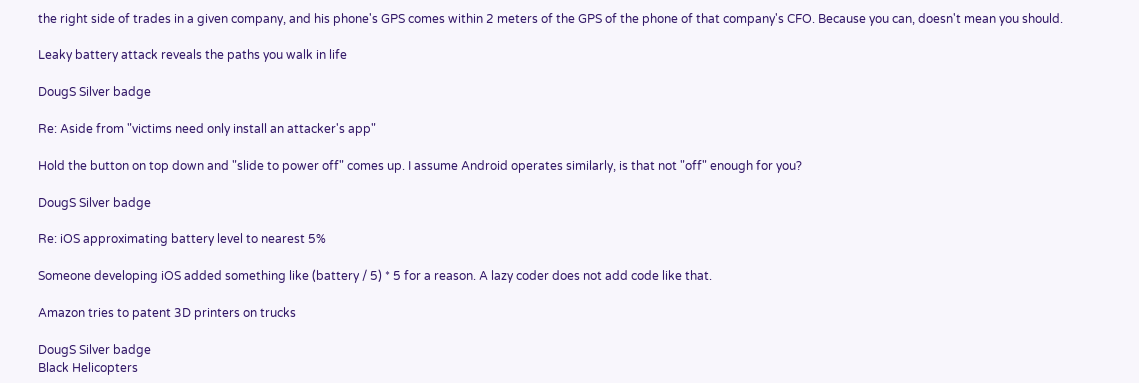the right side of trades in a given company, and his phone's GPS comes within 2 meters of the GPS of the phone of that company's CFO. Because you can, doesn't mean you should.

Leaky battery attack reveals the paths you walk in life

DougS Silver badge

Re: Aside from "victims need only install an attacker's app"

Hold the button on top down and "slide to power off" comes up. I assume Android operates similarly, is that not "off" enough for you?

DougS Silver badge

Re: iOS approximating battery level to nearest 5%

Someone developing iOS added something like (battery / 5) * 5 for a reason. A lazy coder does not add code like that.

Amazon tries to patent 3D printers on trucks

DougS Silver badge
Black Helicopters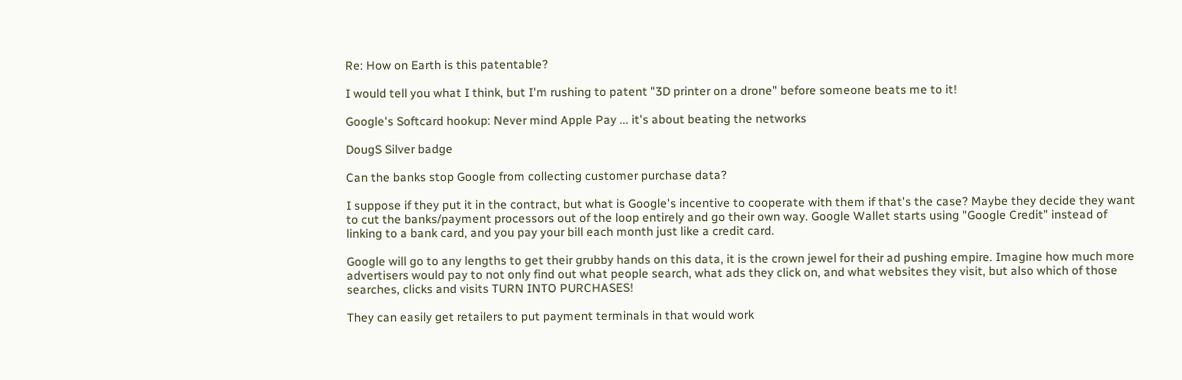Re: How on Earth is this patentable?

I would tell you what I think, but I'm rushing to patent "3D printer on a drone" before someone beats me to it!

Google's Softcard hookup: Never mind Apple Pay ... it's about beating the networks

DougS Silver badge

Can the banks stop Google from collecting customer purchase data?

I suppose if they put it in the contract, but what is Google's incentive to cooperate with them if that's the case? Maybe they decide they want to cut the banks/payment processors out of the loop entirely and go their own way. Google Wallet starts using "Google Credit" instead of linking to a bank card, and you pay your bill each month just like a credit card.

Google will go to any lengths to get their grubby hands on this data, it is the crown jewel for their ad pushing empire. Imagine how much more advertisers would pay to not only find out what people search, what ads they click on, and what websites they visit, but also which of those searches, clicks and visits TURN INTO PURCHASES!

They can easily get retailers to put payment terminals in that would work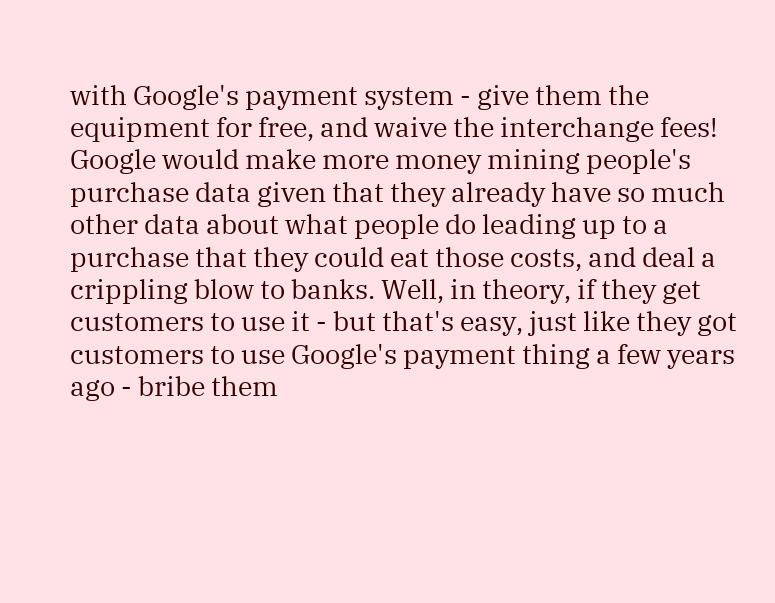with Google's payment system - give them the equipment for free, and waive the interchange fees! Google would make more money mining people's purchase data given that they already have so much other data about what people do leading up to a purchase that they could eat those costs, and deal a crippling blow to banks. Well, in theory, if they get customers to use it - but that's easy, just like they got customers to use Google's payment thing a few years ago - bribe them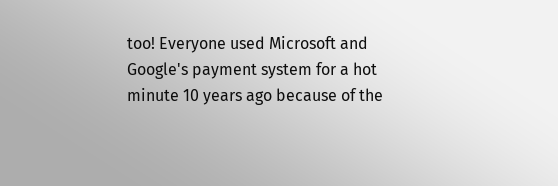too! Everyone used Microsoft and Google's payment system for a hot minute 10 years ago because of the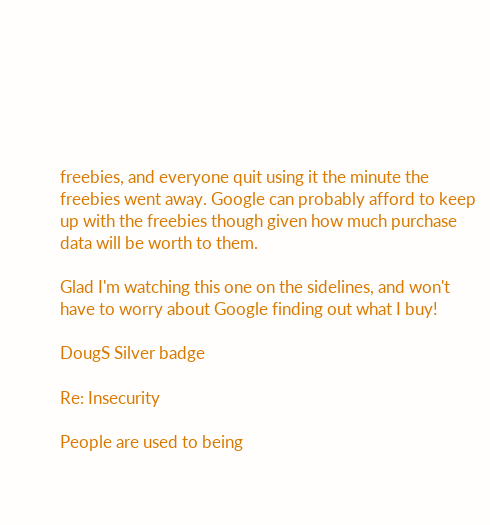freebies, and everyone quit using it the minute the freebies went away. Google can probably afford to keep up with the freebies though given how much purchase data will be worth to them.

Glad I'm watching this one on the sidelines, and won't have to worry about Google finding out what I buy!

DougS Silver badge

Re: Insecurity

People are used to being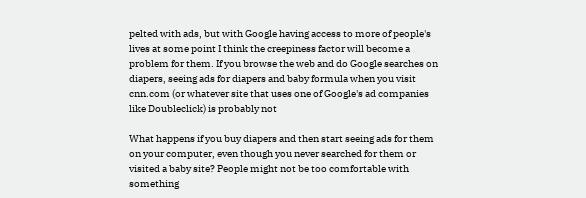pelted with ads, but with Google having access to more of people's lives at some point I think the creepiness factor will become a problem for them. If you browse the web and do Google searches on diapers, seeing ads for diapers and baby formula when you visit cnn.com (or whatever site that uses one of Google's ad companies like Doubleclick) is probably not

What happens if you buy diapers and then start seeing ads for them on your computer, even though you never searched for them or visited a baby site? People might not be too comfortable with something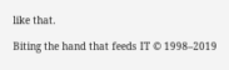like that.

Biting the hand that feeds IT © 1998–2019